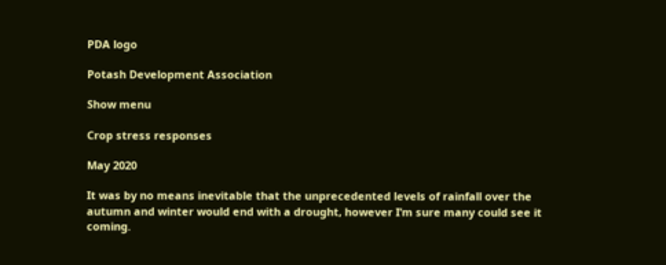PDA logo

Potash Development Association

Show menu

Crop stress responses

May 2020

It was by no means inevitable that the unprecedented levels of rainfall over the autumn and winter would end with a drought, however I’m sure many could see it coming.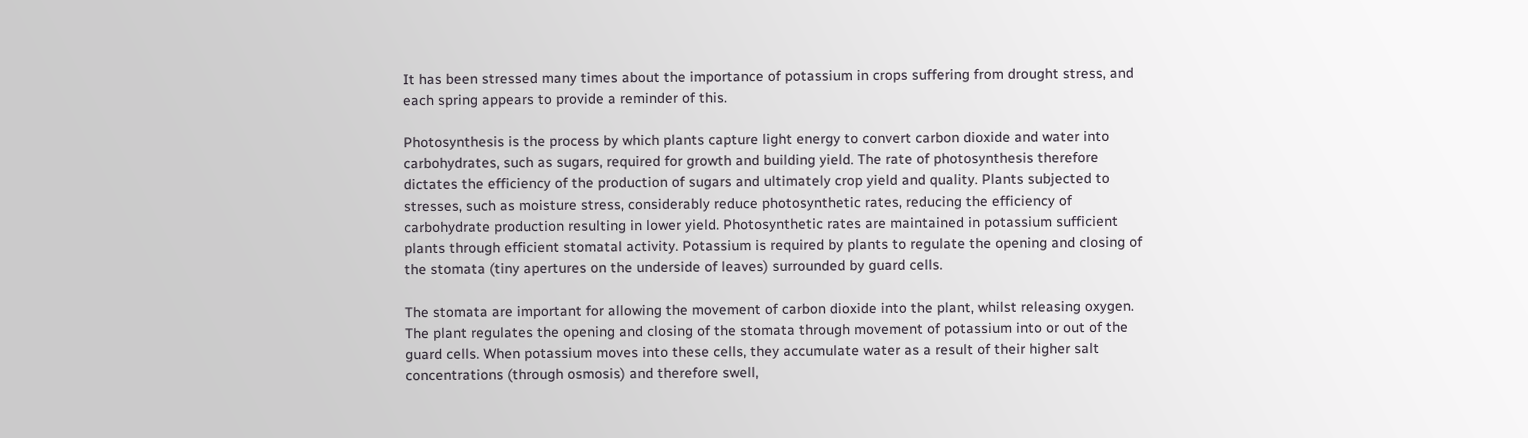It has been stressed many times about the importance of potassium in crops suffering from drought stress, and each spring appears to provide a reminder of this.

Photosynthesis is the process by which plants capture light energy to convert carbon dioxide and water into carbohydrates, such as sugars, required for growth and building yield. The rate of photosynthesis therefore dictates the efficiency of the production of sugars and ultimately crop yield and quality. Plants subjected to stresses, such as moisture stress, considerably reduce photosynthetic rates, reducing the efficiency of carbohydrate production resulting in lower yield. Photosynthetic rates are maintained in potassium sufficient plants through efficient stomatal activity. Potassium is required by plants to regulate the opening and closing of the stomata (tiny apertures on the underside of leaves) surrounded by guard cells.

The stomata are important for allowing the movement of carbon dioxide into the plant, whilst releasing oxygen. The plant regulates the opening and closing of the stomata through movement of potassium into or out of the guard cells. When potassium moves into these cells, they accumulate water as a result of their higher salt concentrations (through osmosis) and therefore swell,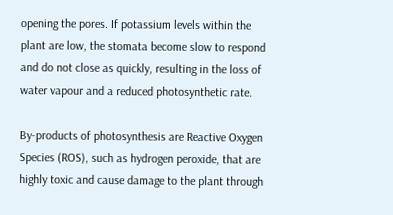opening the pores. If potassium levels within the plant are low, the stomata become slow to respond and do not close as quickly, resulting in the loss of water vapour and a reduced photosynthetic rate.

By-products of photosynthesis are Reactive Oxygen Species (ROS), such as hydrogen peroxide, that are highly toxic and cause damage to the plant through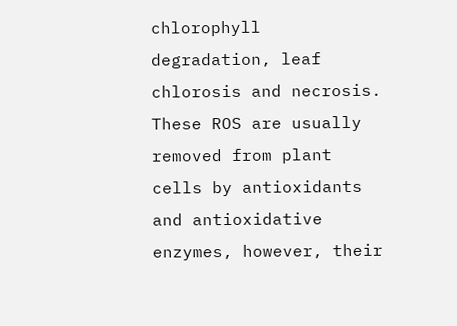chlorophyll degradation, leaf chlorosis and necrosis. These ROS are usually removed from plant cells by antioxidants and antioxidative enzymes, however, their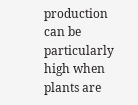production can be particularly high when plants are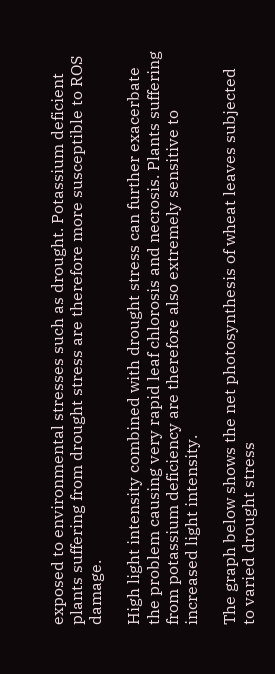exposed to environmental stresses such as drought. Potassium deficient plants suffering from drought stress are therefore more susceptible to ROS damage.

High light intensity combined with drought stress can further exacerbate the problem causing very rapid leaf chlorosis and necrosis. Plants suffering from potassium deficiency are therefore also extremely sensitive to increased light intensity.

The graph below shows the net photosynthesis of wheat leaves subjected to varied drought stress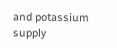and potassium supply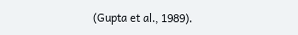(Gupta et al., 1989).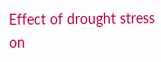Effect of drought stress on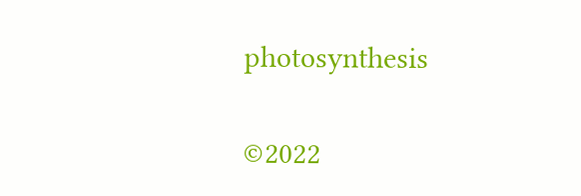photosynthesis

©2022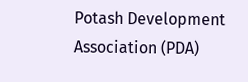Potash Development Association (PDA)